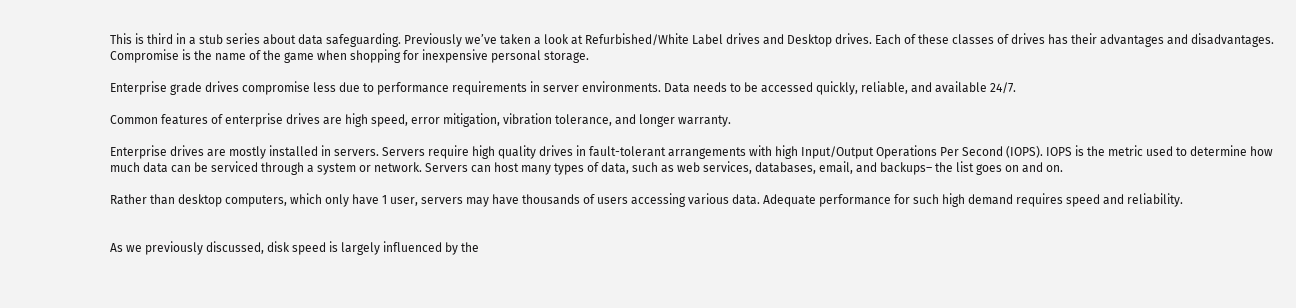This is third in a stub series about data safeguarding. Previously we’ve taken a look at Refurbished/White Label drives and Desktop drives. Each of these classes of drives has their advantages and disadvantages. Compromise is the name of the game when shopping for inexpensive personal storage.

Enterprise grade drives compromise less due to performance requirements in server environments. Data needs to be accessed quickly, reliable, and available 24/7.

Common features of enterprise drives are high speed, error mitigation, vibration tolerance, and longer warranty.

Enterprise drives are mostly installed in servers. Servers require high quality drives in fault-tolerant arrangements with high Input/Output Operations Per Second (IOPS). IOPS is the metric used to determine how much data can be serviced through a system or network. Servers can host many types of data, such as web services, databases, email, and backups– the list goes on and on.

Rather than desktop computers, which only have 1 user, servers may have thousands of users accessing various data. Adequate performance for such high demand requires speed and reliability.


As we previously discussed, disk speed is largely influenced by the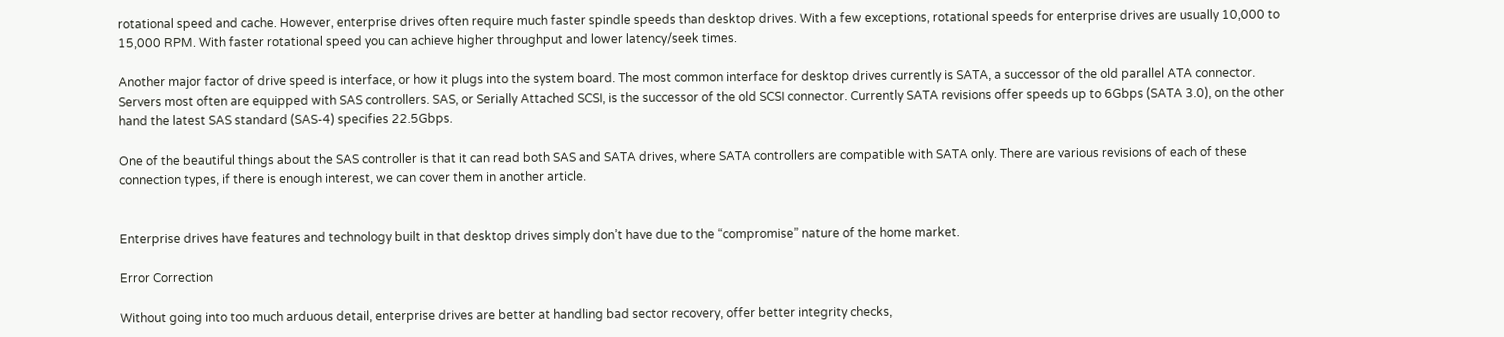rotational speed and cache. However, enterprise drives often require much faster spindle speeds than desktop drives. With a few exceptions, rotational speeds for enterprise drives are usually 10,000 to 15,000 RPM. With faster rotational speed you can achieve higher throughput and lower latency/seek times.

Another major factor of drive speed is interface, or how it plugs into the system board. The most common interface for desktop drives currently is SATA, a successor of the old parallel ATA connector. Servers most often are equipped with SAS controllers. SAS, or Serially Attached SCSI, is the successor of the old SCSI connector. Currently SATA revisions offer speeds up to 6Gbps (SATA 3.0), on the other hand the latest SAS standard (SAS-4) specifies 22.5Gbps.

One of the beautiful things about the SAS controller is that it can read both SAS and SATA drives, where SATA controllers are compatible with SATA only. There are various revisions of each of these connection types, if there is enough interest, we can cover them in another article.


Enterprise drives have features and technology built in that desktop drives simply don’t have due to the “compromise” nature of the home market.

Error Correction

Without going into too much arduous detail, enterprise drives are better at handling bad sector recovery, offer better integrity checks,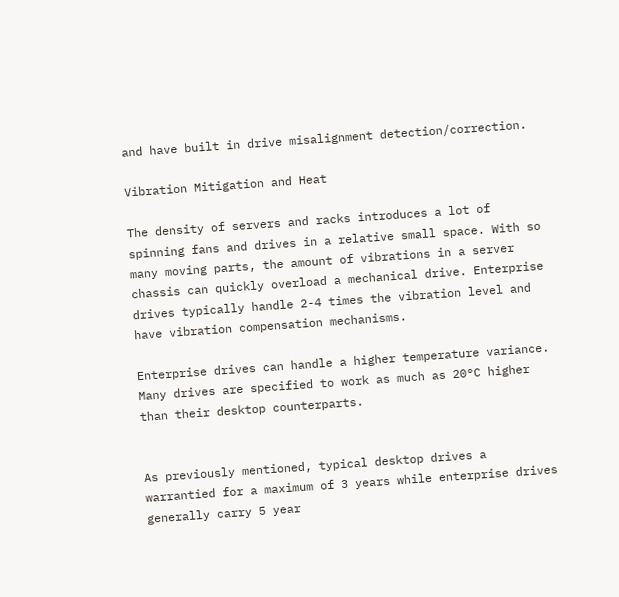and have built in drive misalignment detection/correction.

Vibration Mitigation and Heat

The density of servers and racks introduces a lot of spinning fans and drives in a relative small space. With so many moving parts, the amount of vibrations in a server chassis can quickly overload a mechanical drive. Enterprise drives typically handle 2-4 times the vibration level and have vibration compensation mechanisms.

Enterprise drives can handle a higher temperature variance. Many drives are specified to work as much as 20°C higher than their desktop counterparts.


As previously mentioned, typical desktop drives a warrantied for a maximum of 3 years while enterprise drives generally carry 5 year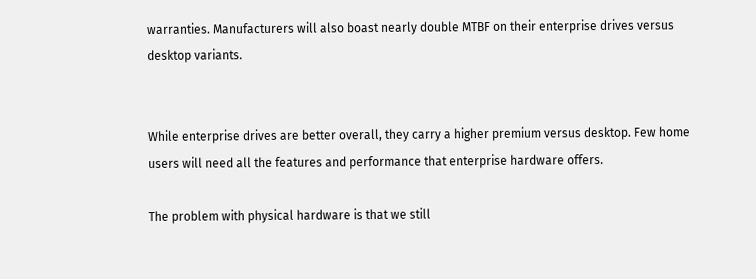warranties. Manufacturers will also boast nearly double MTBF on their enterprise drives versus desktop variants.


While enterprise drives are better overall, they carry a higher premium versus desktop. Few home users will need all the features and performance that enterprise hardware offers.

The problem with physical hardware is that we still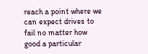reach a point where we can expect drives to fail no matter how good a particular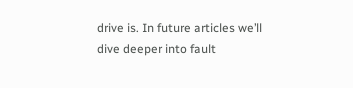drive is. In future articles we’ll dive deeper into fault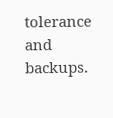tolerance and backups.